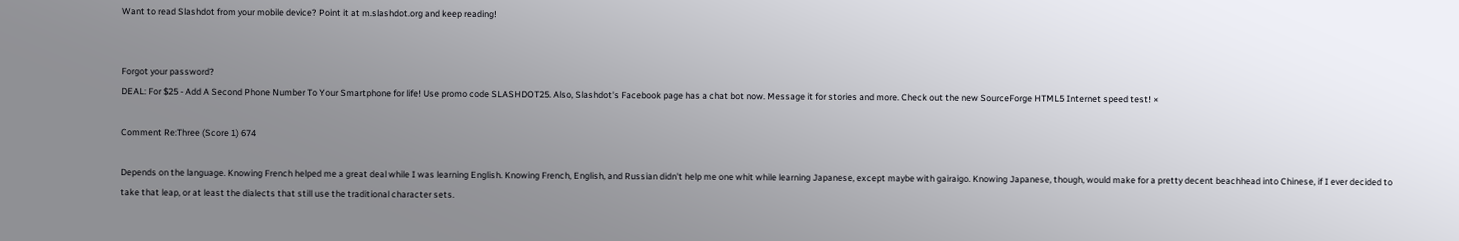Want to read Slashdot from your mobile device? Point it at m.slashdot.org and keep reading!


Forgot your password?
DEAL: For $25 - Add A Second Phone Number To Your Smartphone for life! Use promo code SLASHDOT25. Also, Slashdot's Facebook page has a chat bot now. Message it for stories and more. Check out the new SourceForge HTML5 Internet speed test! ×

Comment Re:Three (Score 1) 674

Depends on the language. Knowing French helped me a great deal while I was learning English. Knowing French, English, and Russian didn't help me one whit while learning Japanese, except maybe with gairaigo. Knowing Japanese, though, would make for a pretty decent beachhead into Chinese, if I ever decided to take that leap, or at least the dialects that still use the traditional character sets.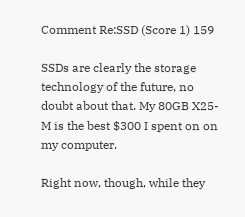Comment Re:SSD (Score 1) 159

SSDs are clearly the storage technology of the future, no doubt about that. My 80GB X25-M is the best $300 I spent on on my computer.

Right now, though, while they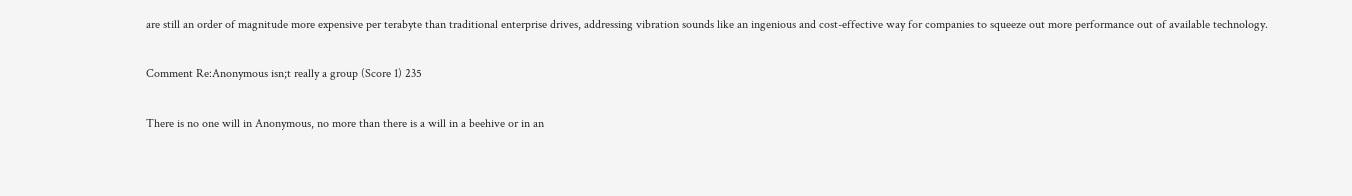are still an order of magnitude more expensive per terabyte than traditional enterprise drives, addressing vibration sounds like an ingenious and cost-effective way for companies to squeeze out more performance out of available technology.

Comment Re:Anonymous isn;t really a group (Score 1) 235

There is no one will in Anonymous, no more than there is a will in a beehive or in an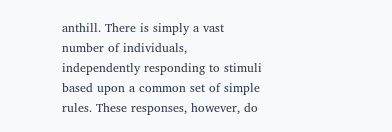anthill. There is simply a vast number of individuals, independently responding to stimuli based upon a common set of simple rules. These responses, however, do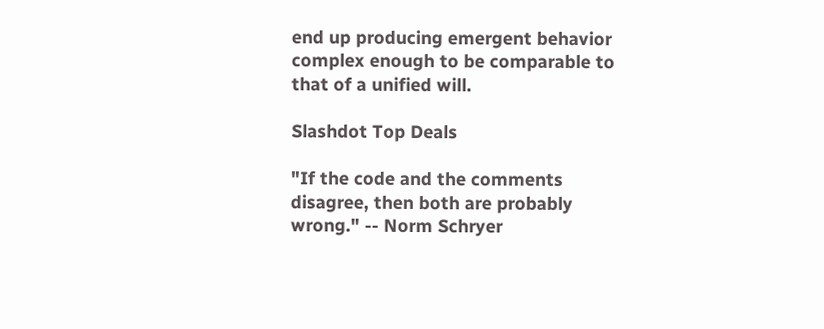end up producing emergent behavior complex enough to be comparable to that of a unified will.

Slashdot Top Deals

"If the code and the comments disagree, then both are probably wrong." -- Norm Schryer